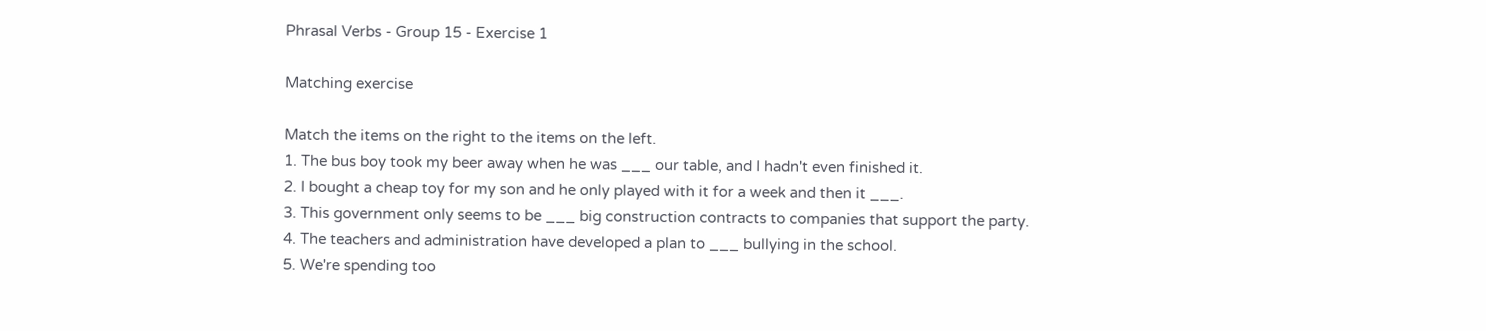Phrasal Verbs - Group 15 - Exercise 1

Matching exercise

Match the items on the right to the items on the left.
1. The bus boy took my beer away when he was ___ our table, and I hadn't even finished it.
2. I bought a cheap toy for my son and he only played with it for a week and then it ___.
3. This government only seems to be ___ big construction contracts to companies that support the party.
4. The teachers and administration have developed a plan to ___ bullying in the school.
5. We're spending too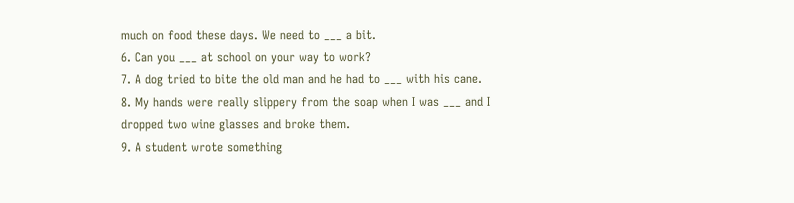much on food these days. We need to ___ a bit.
6. Can you ___ at school on your way to work?
7. A dog tried to bite the old man and he had to ___ with his cane.
8. My hands were really slippery from the soap when I was ___ and I dropped two wine glasses and broke them.
9. A student wrote something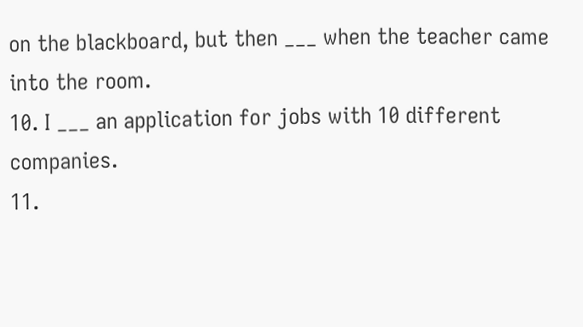on the blackboard, but then ___ when the teacher came into the room.
10. I ___ an application for jobs with 10 different companies.
11.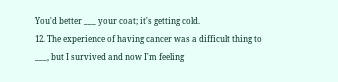You'd better ___ your coat; it's getting cold.
12. The experience of having cancer was a difficult thing to ___, but I survived and now I'm feeling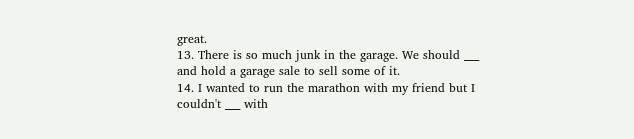great.
13. There is so much junk in the garage. We should ___ and hold a garage sale to sell some of it.
14. I wanted to run the marathon with my friend but I couldn't ___ with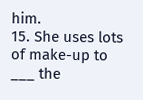him.
15. She uses lots of make-up to ___ the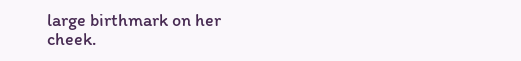large birthmark on her cheek.